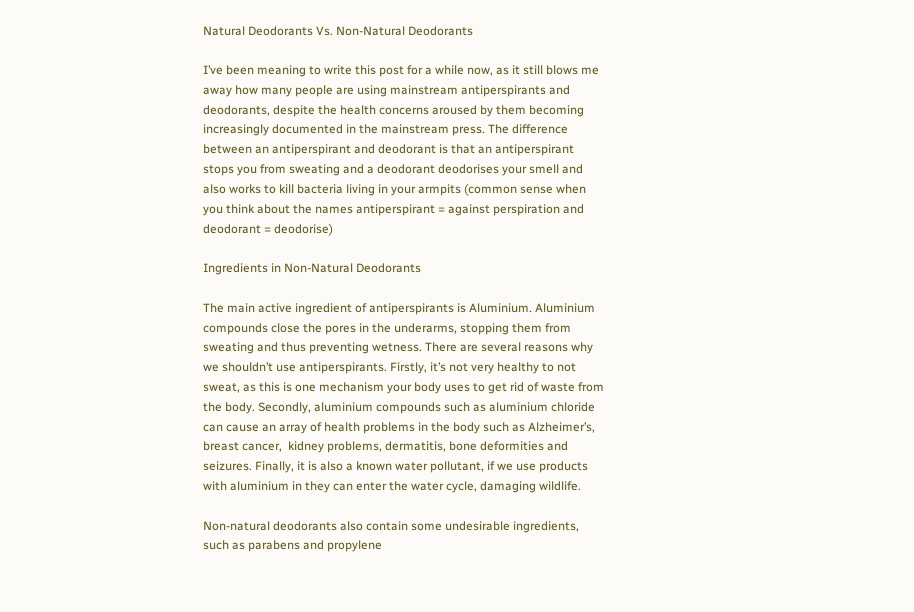Natural Deodorants Vs. Non-Natural Deodorants

I’ve been meaning to write this post for a while now, as it still blows me away how many people are using mainstream antiperspirants and deodorants, despite the health concerns aroused by them becoming increasingly documented in the mainstream press. The difference between an antiperspirant and deodorant is that an antiperspirant stops you from sweating and a deodorant deodorises your smell and also works to kill bacteria living in your armpits (common sense when you think about the names antiperspirant = against perspiration and deodorant = deodorise)

Ingredients in Non-Natural Deodorants

The main active ingredient of antiperspirants is Aluminium. Aluminium compounds close the pores in the underarms, stopping them from sweating and thus preventing wetness. There are several reasons why we shouldn’t use antiperspirants. Firstly, it’s not very healthy to not sweat, as this is one mechanism your body uses to get rid of waste from the body. Secondly, aluminium compounds such as aluminium chloride can cause an array of health problems in the body such as Alzheimer’s, breast cancer,  kidney problems, dermatitis, bone deformities and seizures. Finally, it is also a known water pollutant, if we use products with aluminium in they can enter the water cycle, damaging wildlife.

Non-natural deodorants also contain some undesirable ingredients, such as parabens and propylene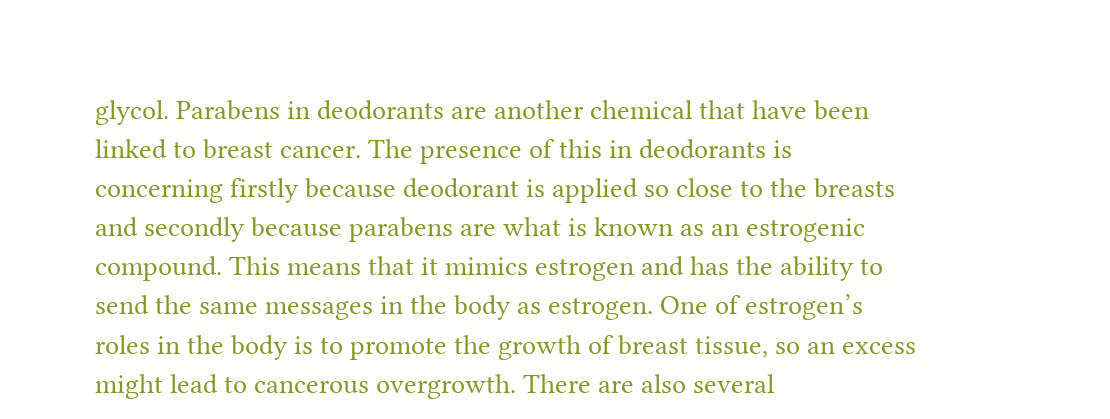glycol. Parabens in deodorants are another chemical that have been linked to breast cancer. The presence of this in deodorants is concerning firstly because deodorant is applied so close to the breasts and secondly because parabens are what is known as an estrogenic compound. This means that it mimics estrogen and has the ability to send the same messages in the body as estrogen. One of estrogen’s roles in the body is to promote the growth of breast tissue, so an excess might lead to cancerous overgrowth. There are also several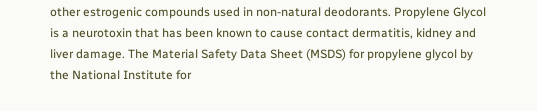other estrogenic compounds used in non-natural deodorants. Propylene Glycol is a neurotoxin that has been known to cause contact dermatitis, kidney and liver damage. The Material Safety Data Sheet (MSDS) for propylene glycol by the National Institute for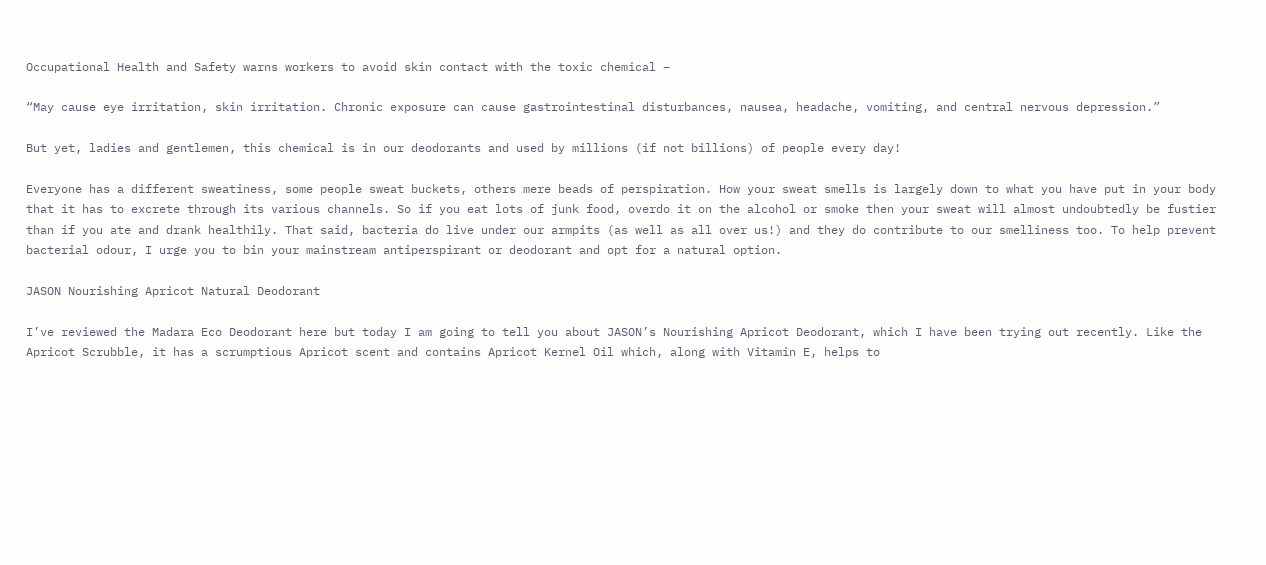Occupational Health and Safety warns workers to avoid skin contact with the toxic chemical –

“May cause eye irritation, skin irritation. Chronic exposure can cause gastrointestinal disturbances, nausea, headache, vomiting, and central nervous depression.”

But yet, ladies and gentlemen, this chemical is in our deodorants and used by millions (if not billions) of people every day!

Everyone has a different sweatiness, some people sweat buckets, others mere beads of perspiration. How your sweat smells is largely down to what you have put in your body that it has to excrete through its various channels. So if you eat lots of junk food, overdo it on the alcohol or smoke then your sweat will almost undoubtedly be fustier than if you ate and drank healthily. That said, bacteria do live under our armpits (as well as all over us!) and they do contribute to our smelliness too. To help prevent bacterial odour, I urge you to bin your mainstream antiperspirant or deodorant and opt for a natural option.

JASON Nourishing Apricot Natural Deodorant

I’ve reviewed the Madara Eco Deodorant here but today I am going to tell you about JASON’s Nourishing Apricot Deodorant, which I have been trying out recently. Like the Apricot Scrubble, it has a scrumptious Apricot scent and contains Apricot Kernel Oil which, along with Vitamin E, helps to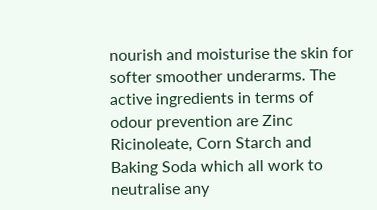nourish and moisturise the skin for softer smoother underarms. The active ingredients in terms of odour prevention are Zinc Ricinoleate, Corn Starch and Baking Soda which all work to neutralise any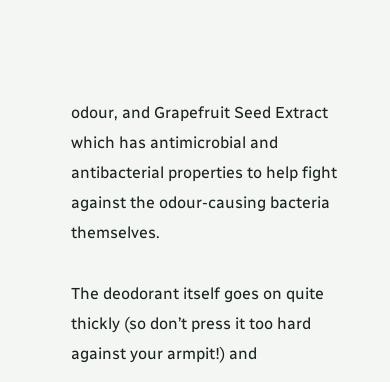odour, and Grapefruit Seed Extract which has antimicrobial and antibacterial properties to help fight against the odour-causing bacteria themselves.

The deodorant itself goes on quite thickly (so don’t press it too hard against your armpit!) and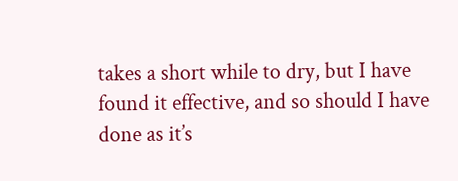takes a short while to dry, but I have found it effective, and so should I have done as it’s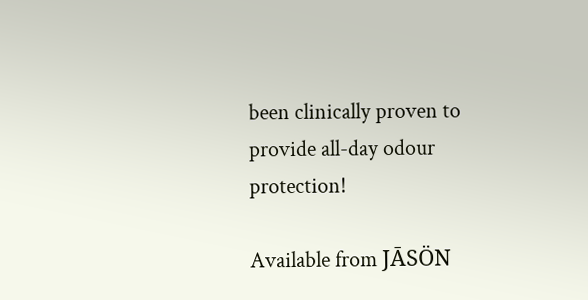been clinically proven to provide all-day odour protection!

Available from JĀSÖN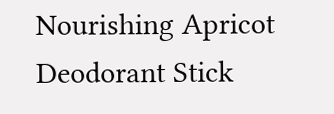Nourishing Apricot Deodorant Stick